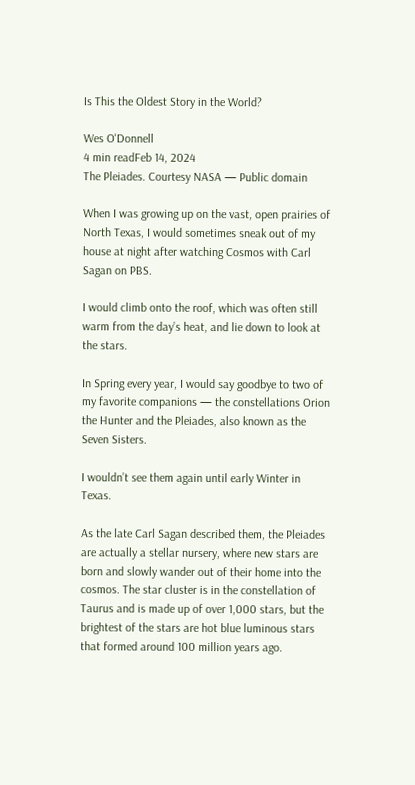Is This the Oldest Story in the World?

Wes O'Donnell
4 min readFeb 14, 2024
The Pleiades. Courtesy NASA — Public domain

When I was growing up on the vast, open prairies of North Texas, I would sometimes sneak out of my house at night after watching Cosmos with Carl Sagan on PBS.

I would climb onto the roof, which was often still warm from the day’s heat, and lie down to look at the stars.

In Spring every year, I would say goodbye to two of my favorite companions — the constellations Orion the Hunter and the Pleiades, also known as the Seven Sisters.

I wouldn’t see them again until early Winter in Texas.

As the late Carl Sagan described them, the Pleiades are actually a stellar nursery, where new stars are born and slowly wander out of their home into the cosmos. The star cluster is in the constellation of Taurus and is made up of over 1,000 stars, but the brightest of the stars are hot blue luminous stars that formed around 100 million years ago.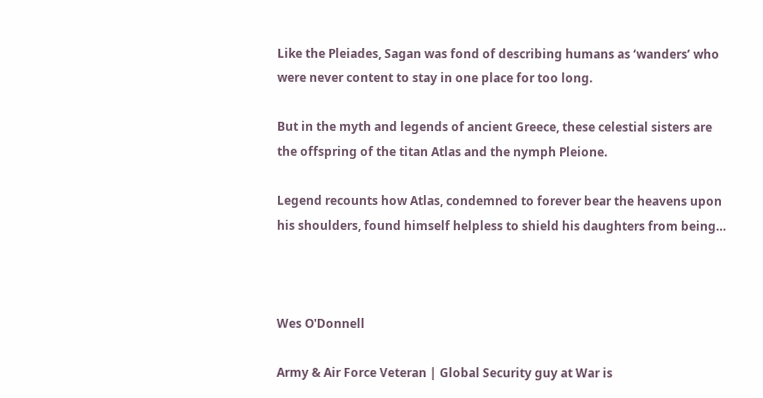Like the Pleiades, Sagan was fond of describing humans as ‘wanders’ who were never content to stay in one place for too long.

But in the myth and legends of ancient Greece, these celestial sisters are the offspring of the titan Atlas and the nymph Pleione.

Legend recounts how Atlas, condemned to forever bear the heavens upon his shoulders, found himself helpless to shield his daughters from being…



Wes O'Donnell

Army & Air Force Veteran | Global Security guy at War is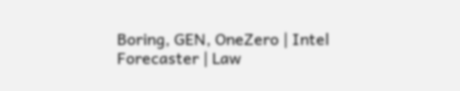Boring, GEN, OneZero | Intel Forecaster | Law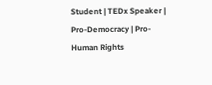Student | TEDx Speaker | Pro-Democracy | Pro-Human Rights